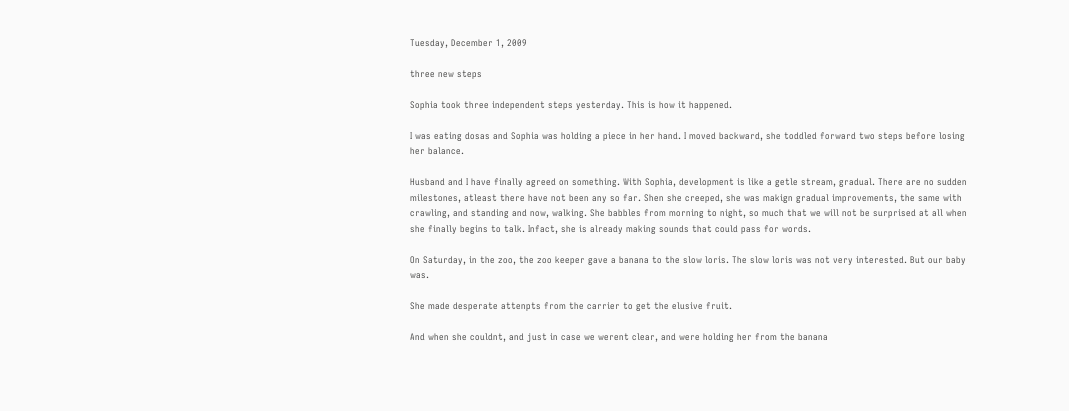Tuesday, December 1, 2009

three new steps

Sophia took three independent steps yesterday. This is how it happened.

I was eating dosas and Sophia was holding a piece in her hand. I moved backward, she toddled forward two steps before losing her balance.

Husband and I have finally agreed on something. With Sophia, development is like a getle stream, gradual. There are no sudden milestones, atleast there have not been any so far. Shen she creeped, she was makign gradual improvements, the same with crawling, and standing and now, walking. She babbles from morning to night, so much that we will not be surprised at all when she finally begins to talk. Infact, she is already making sounds that could pass for words.

On Saturday, in the zoo, the zoo keeper gave a banana to the slow loris. The slow loris was not very interested. But our baby was.

She made desperate attenpts from the carrier to get the elusive fruit.

And when she couldnt, and just in case we werent clear, and were holding her from the banana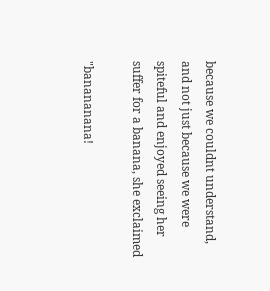because we couldnt understand, and not just because we were spiteful and enjoyed seeing her suffer for a banana, she exclaimed

"banananana!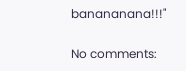banananana!!!"

No comments: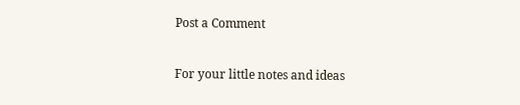Post a Comment

For your little notes and ideas